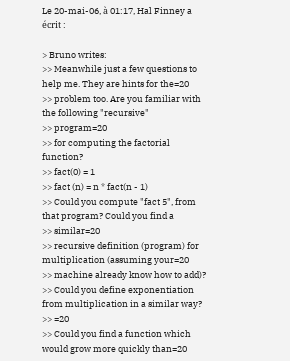Le 20-mai-06, à 01:17, Hal Finney a écrit :

> Bruno writes:
>> Meanwhile just a few questions to help me. They are hints for the=20
>> problem too. Are you familiar with the following "recursive"
>> program=20
>> for computing the factorial function?
>> fact(0) = 1
>> fact (n) = n * fact(n - 1)
>> Could you compute "fact 5", from that program? Could you find a
>> similar=20
>> recursive definition (program) for multiplication (assuming your=20
>> machine already know how to add)?
>> Could you define exponentiation from multiplication in a similar way?
>> =20
>> Could you find a function which would grow more quickly than=20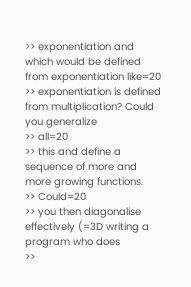>> exponentiation and which would be defined from exponentiation like=20
>> exponentiation is defined from multiplication? Could you generalize
>> all=20
>> this and define a sequence of more and more growing functions.
>> Could=20
>> you then diagonalise effectively (=3D writing a program who does
>>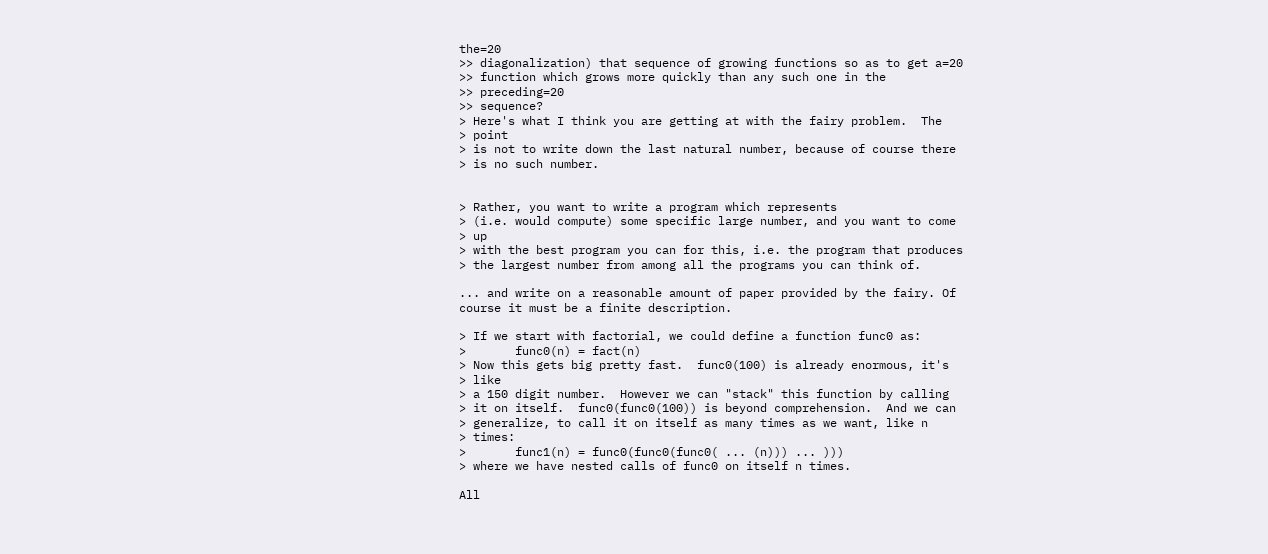the=20
>> diagonalization) that sequence of growing functions so as to get a=20
>> function which grows more quickly than any such one in the
>> preceding=20
>> sequence?
> Here's what I think you are getting at with the fairy problem.  The
> point
> is not to write down the last natural number, because of course there
> is no such number.


> Rather, you want to write a program which represents
> (i.e. would compute) some specific large number, and you want to come
> up
> with the best program you can for this, i.e. the program that produces
> the largest number from among all the programs you can think of.

... and write on a reasonable amount of paper provided by the fairy. Of
course it must be a finite description.

> If we start with factorial, we could define a function func0 as:
>       func0(n) = fact(n)
> Now this gets big pretty fast.  func0(100) is already enormous, it's
> like
> a 150 digit number.  However we can "stack" this function by calling
> it on itself.  func0(func0(100)) is beyond comprehension.  And we can
> generalize, to call it on itself as many times as we want, like n
> times:
>       func1(n) = func0(func0(func0( ... (n))) ... )))
> where we have nested calls of func0 on itself n times.

All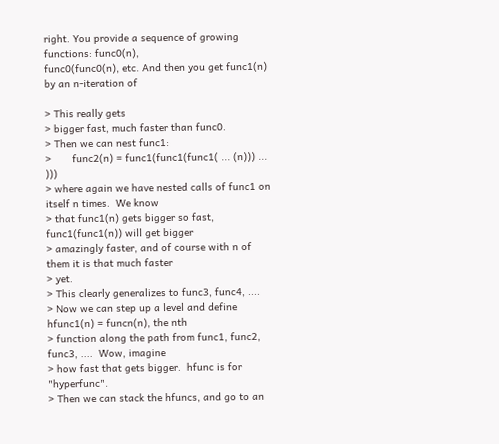right. You provide a sequence of growing functions: func0(n),
func0(func0(n), etc. And then you get func1(n) by an n-iteration of

> This really gets
> bigger fast, much faster than func0.
> Then we can nest func1:
>       func2(n) = func1(func1(func1( ... (n))) ... )))
> where again we have nested calls of func1 on itself n times.  We know
> that func1(n) gets bigger so fast, func1(func1(n)) will get bigger
> amazingly faster, and of course with n of them it is that much faster
> yet.
> This clearly generalizes to func3, func4, ....
> Now we can step up a level and define hfunc1(n) = funcn(n), the nth
> function along the path from func1, func2, func3, ....  Wow, imagine
> how fast that gets bigger.  hfunc is for "hyperfunc".
> Then we can stack the hfuncs, and go to an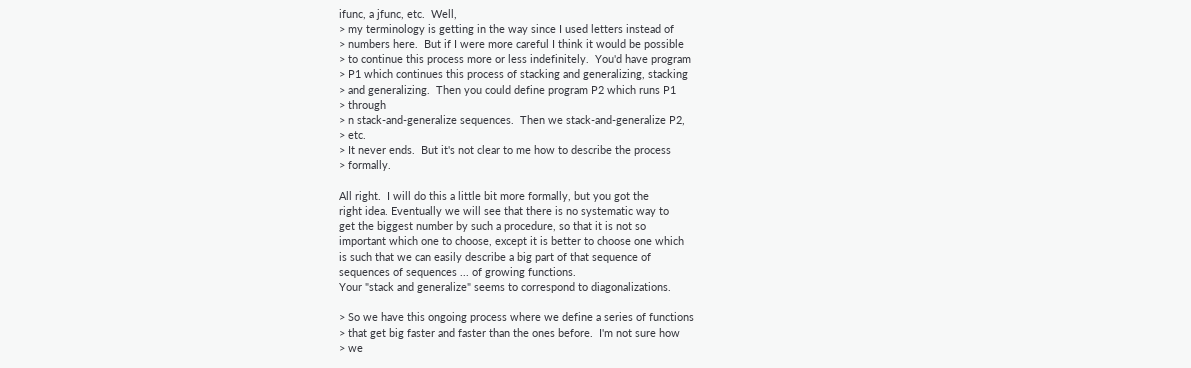ifunc, a jfunc, etc.  Well,
> my terminology is getting in the way since I used letters instead of
> numbers here.  But if I were more careful I think it would be possible
> to continue this process more or less indefinitely.  You'd have program
> P1 which continues this process of stacking and generalizing, stacking
> and generalizing.  Then you could define program P2 which runs P1
> through
> n stack-and-generalize sequences.  Then we stack-and-generalize P2,
> etc.
> It never ends.  But it's not clear to me how to describe the process
> formally.

All right.  I will do this a little bit more formally, but you got the
right idea. Eventually we will see that there is no systematic way to
get the biggest number by such a procedure, so that it is not so
important which one to choose, except it is better to choose one which
is such that we can easily describe a big part of that sequence of
sequences of sequences ... of growing functions.
Your "stack and generalize" seems to correspond to diagonalizations.

> So we have this ongoing process where we define a series of functions
> that get big faster and faster than the ones before.  I'm not sure how
> we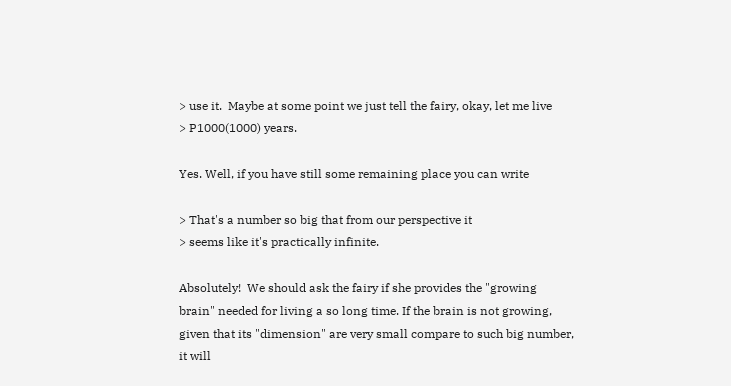> use it.  Maybe at some point we just tell the fairy, okay, let me live
> P1000(1000) years.

Yes. Well, if you have still some remaining place you can write

> That's a number so big that from our perspective it
> seems like it's practically infinite.

Absolutely!  We should ask the fairy if she provides the "growing
brain" needed for living a so long time. If the brain is not growing,
given that its "dimension" are very small compare to such big number,
it will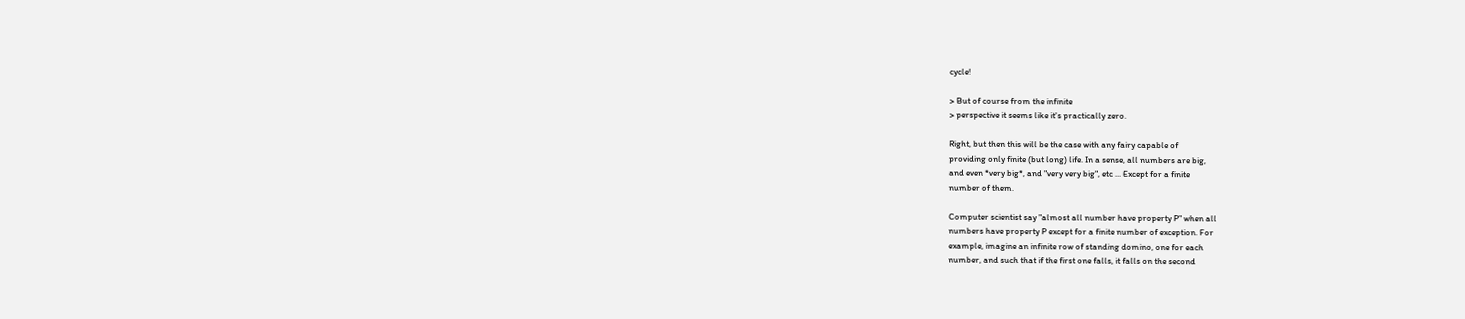cycle!

> But of course from the infinite
> perspective it seems like it's practically zero.

Right, but then this will be the case with any fairy capable of
providing only finite (but long) life. In a sense, all numbers are big,
and even *very big*, and "very very big", etc ... Except for a finite
number of them.

Computer scientist say "almost all number have property P" when all
numbers have property P except for a finite number of exception. For
example, imagine an infinite row of standing domino, one for each
number, and such that if the first one falls, it falls on the second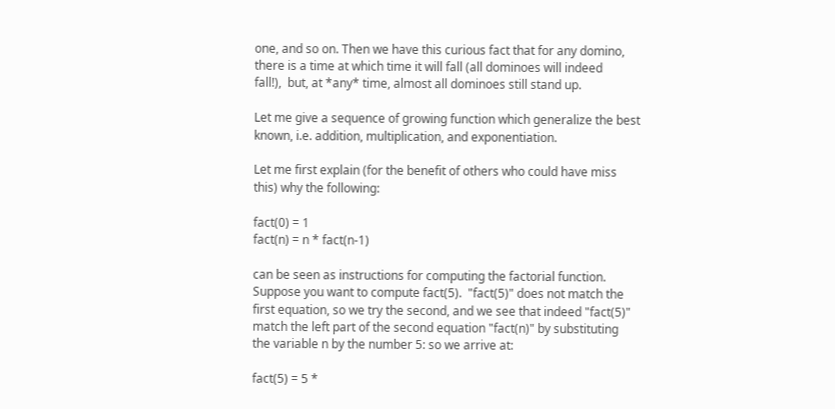one, and so on. Then we have this curious fact that for any domino,
there is a time at which time it will fall (all dominoes will indeed
fall!),  but, at *any* time, almost all dominoes still stand up.

Let me give a sequence of growing function which generalize the best
known, i.e. addition, multiplication, and exponentiation.

Let me first explain (for the benefit of others who could have miss
this) why the following:

fact(0) = 1
fact(n) = n * fact(n-1)

can be seen as instructions for computing the factorial function.
Suppose you want to compute fact(5).  "fact(5)" does not match the
first equation, so we try the second, and we see that indeed "fact(5)"
match the left part of the second equation "fact(n)" by substituting
the variable n by the number 5: so we arrive at:

fact(5) = 5 *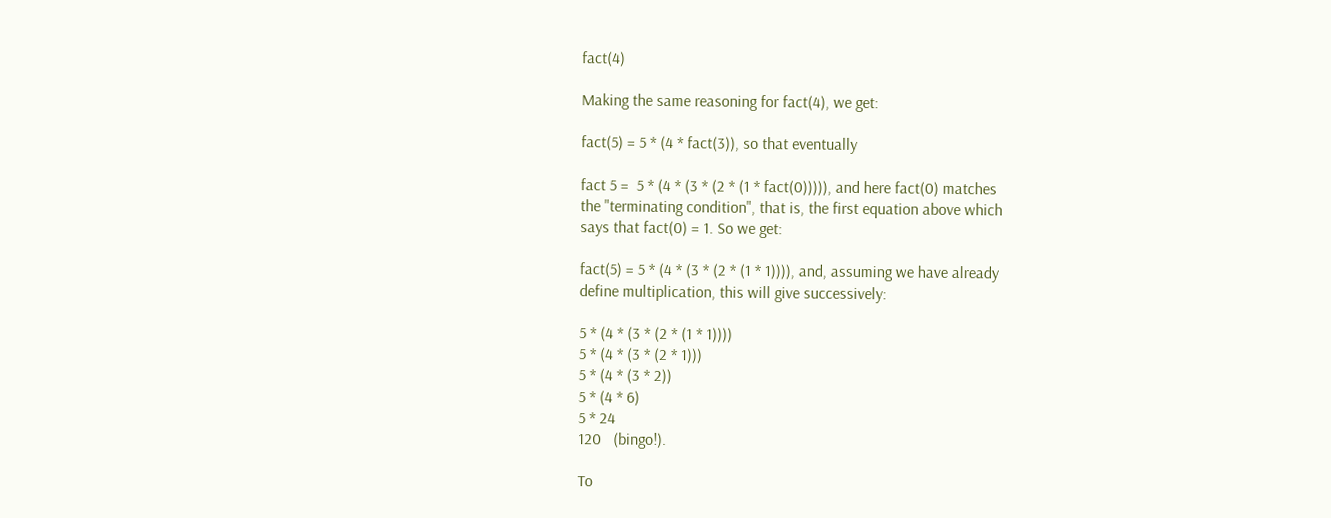fact(4)

Making the same reasoning for fact(4), we get:

fact(5) = 5 * (4 * fact(3)), so that eventually

fact 5 =  5 * (4 * (3 * (2 * (1 * fact(0))))), and here fact(0) matches
the "terminating condition", that is, the first equation above which
says that fact(0) = 1. So we get:

fact(5) = 5 * (4 * (3 * (2 * (1 * 1)))), and, assuming we have already
define multiplication, this will give successively:

5 * (4 * (3 * (2 * (1 * 1))))
5 * (4 * (3 * (2 * 1)))
5 * (4 * (3 * 2))
5 * (4 * 6)
5 * 24
120   (bingo!).

To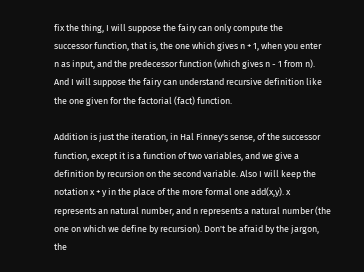fix the thing, I will suppose the fairy can only compute the
successor function, that is, the one which gives n + 1, when you enter
n as input, and the predecessor function (which gives n - 1 from n).
And I will suppose the fairy can understand recursive definition like
the one given for the factorial (fact) function.

Addition is just the iteration, in Hal Finney's sense, of the successor
function, except it is a function of two variables, and we give a
definition by recursion on the second variable. Also I will keep the
notation x + y in the place of the more formal one add(x,y). x
represents an natural number, and n represents a natural number (the
one on which we define by recursion). Don't be afraid by the jargon,
the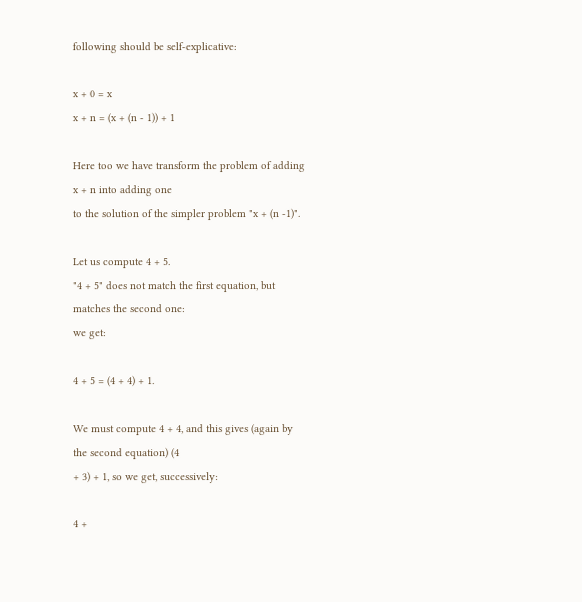following should be self-explicative:

x + 0 = x
x + n = (x + (n - 1)) + 1

Here too we have transform the problem of adding x + n into adding one
to the solution of the simpler problem "x + (n -1)".

Let us compute 4 + 5.
"4 + 5" does not match the first equation, but matches the second one:
we get:

4 + 5 = (4 + 4) + 1.

We must compute 4 + 4, and this gives (again by the second equation) (4
+ 3) + 1, so we get, successively:

4 +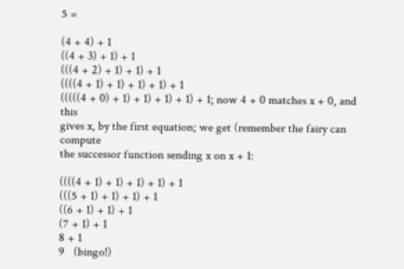5 =

(4 + 4) + 1
((4 + 3) + 1) + 1
(((4 + 2) + 1) + 1) + 1
((((4 + 1) + 1) + 1) + 1) + 1
(((((4 + 0) + 1) + 1) + 1) + 1) + 1; now 4 + 0 matches x + 0, and this
gives x, by the first equation; we get (remember the fairy can compute
the successor function sending x on x + 1:

((((4 + 1) + 1) + 1) + 1) + 1
(((5 + 1) + 1) + 1) + 1
((6 + 1) + 1) + 1
(7 + 1) + 1
8 + 1
9   (bingo!)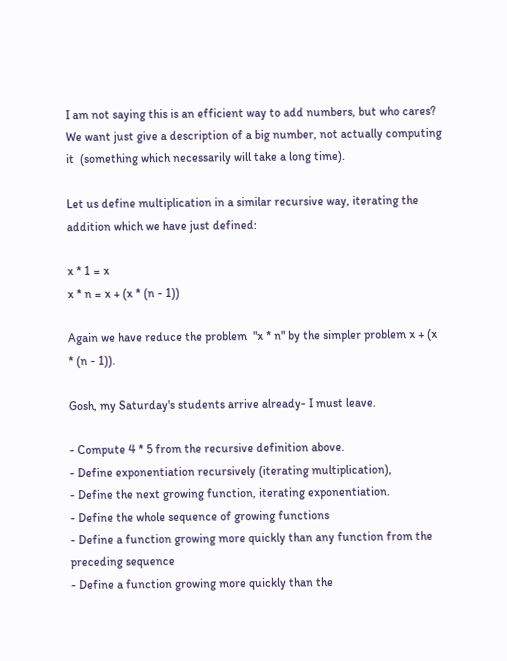I am not saying this is an efficient way to add numbers, but who cares?
We want just give a description of a big number, not actually computing
it  (something which necessarily will take a long time).

Let us define multiplication in a similar recursive way, iterating the
addition which we have just defined:

x * 1 = x
x * n = x + (x * (n - 1))

Again we have reduce the problem  "x * n" by the simpler problem x + (x
* (n - 1)).

Gosh, my Saturday's students arrive already- I must leave.

- Compute 4 * 5 from the recursive definition above.
- Define exponentiation recursively (iterating multiplication),
- Define the next growing function, iterating exponentiation.
- Define the whole sequence of growing functions
- Define a function growing more quickly than any function from the
preceding sequence
- Define a function growing more quickly than the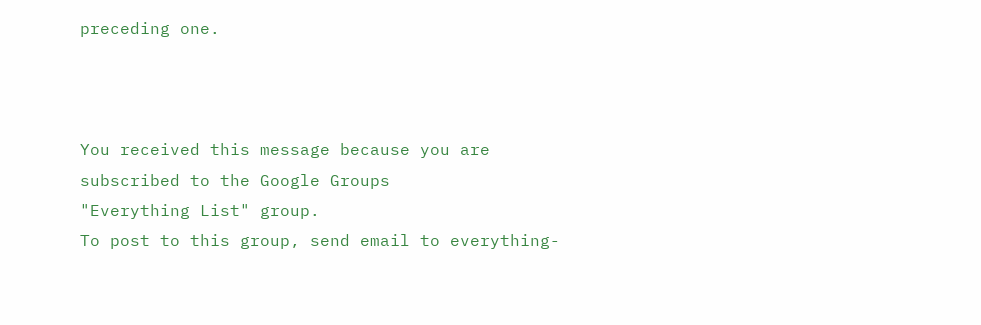preceding one.



You received this message because you are subscribed to the Google Groups
"Everything List" group.
To post to this group, send email to everything-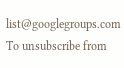list@googlegroups.com
To unsubscribe from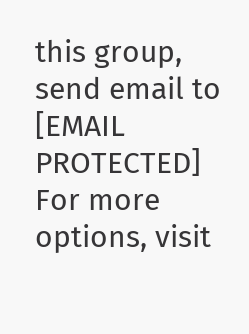this group, send email to [EMAIL PROTECTED]
For more options, visit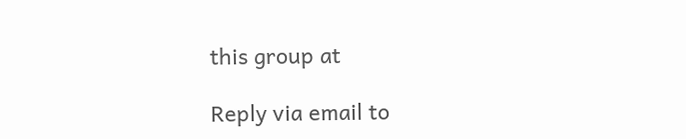this group at

Reply via email to